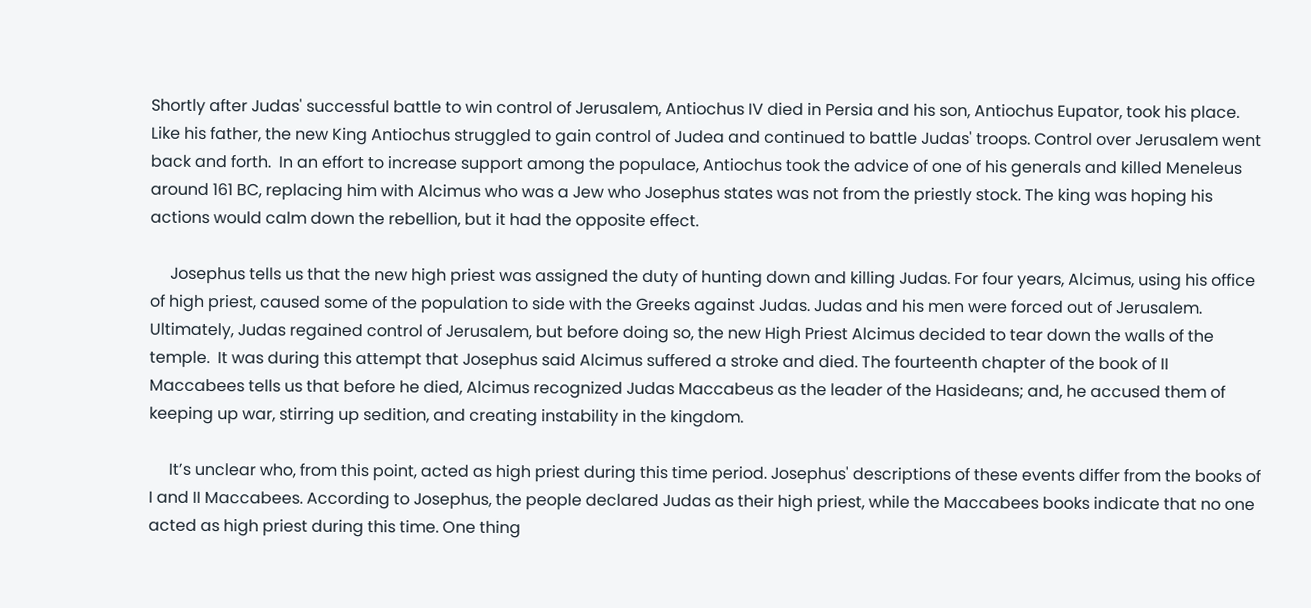Shortly after Judas' successful battle to win control of Jerusalem, Antiochus IV died in Persia and his son, Antiochus Eupator, took his place. Like his father, the new King Antiochus struggled to gain control of Judea and continued to battle Judas' troops. Control over Jerusalem went back and forth.  In an effort to increase support among the populace, Antiochus took the advice of one of his generals and killed Meneleus around 161 BC, replacing him with Alcimus who was a Jew who Josephus states was not from the priestly stock. The king was hoping his actions would calm down the rebellion, but it had the opposite effect.

     Josephus tells us that the new high priest was assigned the duty of hunting down and killing Judas. For four years, Alcimus, using his office of high priest, caused some of the population to side with the Greeks against Judas. Judas and his men were forced out of Jerusalem. Ultimately, Judas regained control of Jerusalem, but before doing so, the new High Priest Alcimus decided to tear down the walls of the temple.  It was during this attempt that Josephus said Alcimus suffered a stroke and died. The fourteenth chapter of the book of II Maccabees tells us that before he died, Alcimus recognized Judas Maccabeus as the leader of the Hasideans; and, he accused them of keeping up war, stirring up sedition, and creating instability in the kingdom.

     It’s unclear who, from this point, acted as high priest during this time period. Josephus' descriptions of these events differ from the books of I and II Maccabees. According to Josephus, the people declared Judas as their high priest, while the Maccabees books indicate that no one acted as high priest during this time. One thing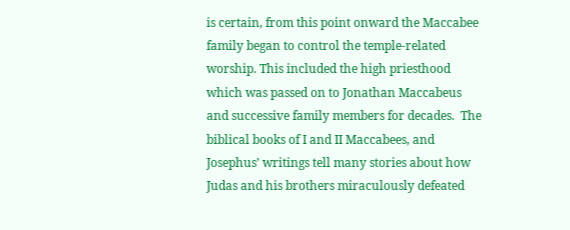is certain, from this point onward the Maccabee family began to control the temple-related worship. This included the high priesthood which was passed on to Jonathan Maccabeus and successive family members for decades.  The biblical books of I and II Maccabees, and Josephus’ writings tell many stories about how Judas and his brothers miraculously defeated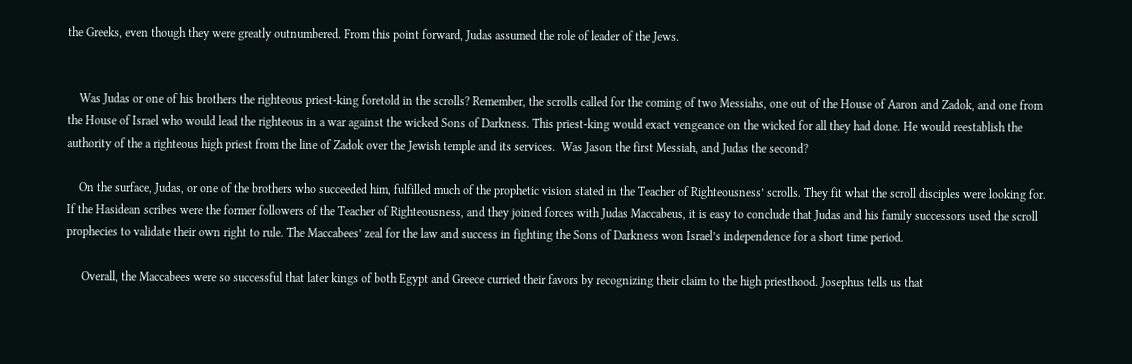the Greeks, even though they were greatly outnumbered. From this point forward, Judas assumed the role of leader of the Jews.


    Was Judas or one of his brothers the righteous priest-king foretold in the scrolls? Remember, the scrolls called for the coming of two Messiahs, one out of the House of Aaron and Zadok, and one from the House of Israel who would lead the righteous in a war against the wicked Sons of Darkness. This priest-king would exact vengeance on the wicked for all they had done. He would reestablish the authority of the a righteous high priest from the line of Zadok over the Jewish temple and its services.  Was Jason the first Messiah, and Judas the second?

    On the surface, Judas, or one of the brothers who succeeded him, fulfilled much of the prophetic vision stated in the Teacher of Righteousness’ scrolls. They fit what the scroll disciples were looking for. If the Hasidean scribes were the former followers of the Teacher of Righteousness, and they joined forces with Judas Maccabeus, it is easy to conclude that Judas and his family successors used the scroll prophecies to validate their own right to rule. The Maccabees’ zeal for the law and success in fighting the Sons of Darkness won Israel’s independence for a short time period.

     Overall, the Maccabees were so successful that later kings of both Egypt and Greece curried their favors by recognizing their claim to the high priesthood. Josephus tells us that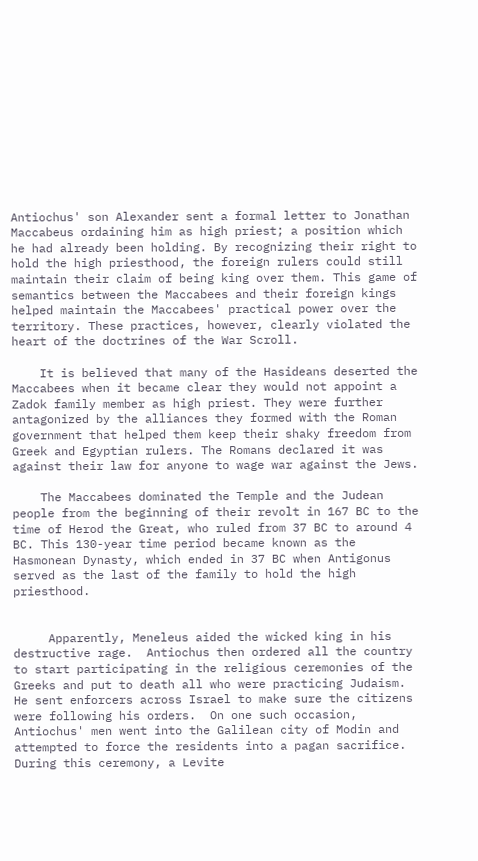Antiochus' son Alexander sent a formal letter to Jonathan Maccabeus ordaining him as high priest; a position which he had already been holding. By recognizing their right to hold the high priesthood, the foreign rulers could still maintain their claim of being king over them. This game of semantics between the Maccabees and their foreign kings helped maintain the Maccabees' practical power over the territory. These practices, however, clearly violated the heart of the doctrines of the War Scroll.

    It is believed that many of the Hasideans deserted the Maccabees when it became clear they would not appoint a Zadok family member as high priest. They were further antagonized by the alliances they formed with the Roman government that helped them keep their shaky freedom from Greek and Egyptian rulers. The Romans declared it was against their law for anyone to wage war against the Jews.

    The Maccabees dominated the Temple and the Judean people from the beginning of their revolt in 167 BC to the time of Herod the Great, who ruled from 37 BC to around 4 BC. This 130-year time period became known as the Hasmonean Dynasty, which ended in 37 BC when Antigonus served as the last of the family to hold the high priesthood.


     Apparently, Meneleus aided the wicked king in his destructive rage.  Antiochus then ordered all the country to start participating in the religious ceremonies of the Greeks and put to death all who were practicing Judaism.  He sent enforcers across Israel to make sure the citizens were following his orders.  On one such occasion, Antiochus' men went into the Galilean city of Modin and attempted to force the residents into a pagan sacrifice.  During this ceremony, a Levite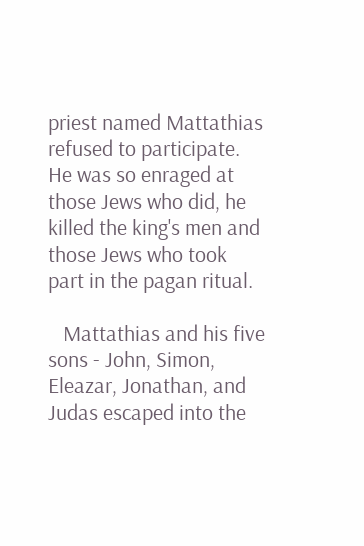priest named Mattathias refused to participate. He was so enraged at those Jews who did, he killed the king's men and those Jews who took part in the pagan ritual.

   Mattathias and his five sons - John, Simon, Eleazar, Jonathan, and Judas escaped into the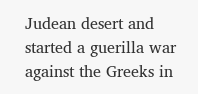Judean desert and started a guerilla war against the Greeks in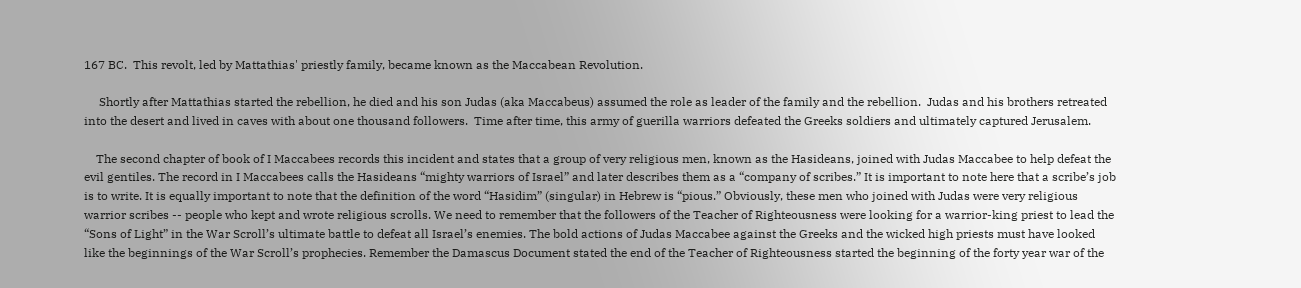167 BC.  This revolt, led by Mattathias' priestly family, became known as the Maccabean Revolution.

     Shortly after Mattathias started the rebellion, he died and his son Judas (aka Maccabeus) assumed the role as leader of the family and the rebellion.  Judas and his brothers retreated into the desert and lived in caves with about one thousand followers.  Time after time, this army of guerilla warriors defeated the Greeks soldiers and ultimately captured Jerusalem.

    The second chapter of book of I Maccabees records this incident and states that a group of very religious men, known as the Hasideans, joined with Judas Maccabee to help defeat the evil gentiles. The record in I Maccabees calls the Hasideans “mighty warriors of Israel” and later describes them as a “company of scribes.” It is important to note here that a scribe’s job is to write. It is equally important to note that the definition of the word “Hasidim” (singular) in Hebrew is “pious.” Obviously, these men who joined with Judas were very religious warrior scribes -- people who kept and wrote religious scrolls. We need to remember that the followers of the Teacher of Righteousness were looking for a warrior-king priest to lead the “Sons of Light” in the War Scroll’s ultimate battle to defeat all Israel’s enemies. The bold actions of Judas Maccabee against the Greeks and the wicked high priests must have looked like the beginnings of the War Scroll’s prophecies. Remember the Damascus Document stated the end of the Teacher of Righteousness started the beginning of the forty year war of the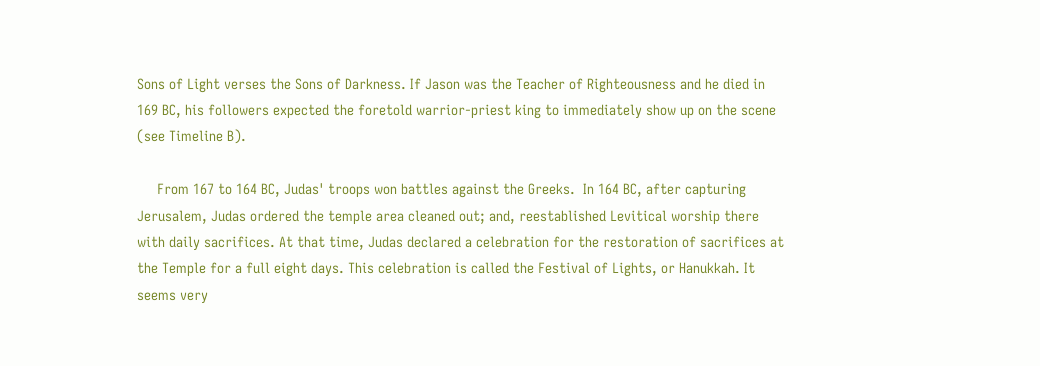Sons of Light verses the Sons of Darkness. If Jason was the Teacher of Righteousness and he died in 169 BC, his followers expected the foretold warrior-priest king to immediately show up on the scene (see Timeline B).

     From 167 to 164 BC, Judas' troops won battles against the Greeks.  In 164 BC, after capturing Jerusalem, Judas ordered the temple area cleaned out; and, reestablished Levitical worship there with daily sacrifices. At that time, Judas declared a celebration for the restoration of sacrifices at the Temple for a full eight days. This celebration is called the Festival of Lights, or Hanukkah. It seems very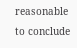reasonable to conclude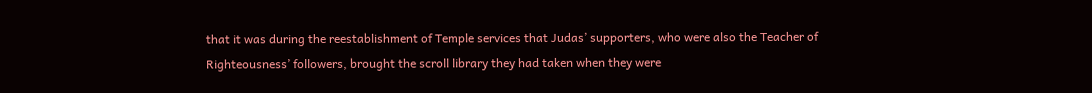that it was during the reestablishment of Temple services that Judas’ supporters, who were also the Teacher of Righteousness’ followers, brought the scroll library they had taken when they were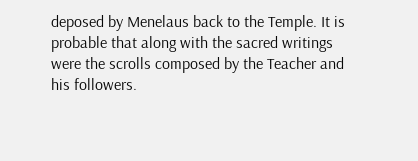deposed by Menelaus back to the Temple. It is probable that along with the sacred writings were the scrolls composed by the Teacher and his followers.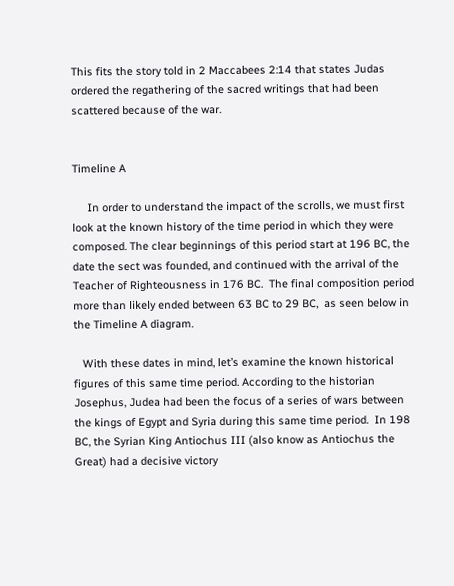This fits the story told in 2 Maccabees 2:14 that states Judas ordered the regathering of the sacred writings that had been scattered because of the war.


Timeline A

     In order to understand the impact of the scrolls, we must first look at the known history of the time period in which they were composed. The clear beginnings of this period start at 196 BC, the date the sect was founded, and continued with the arrival of the Teacher of Righteousness in 176 BC.  The final composition period more than likely ended between 63 BC to 29 BC,  as seen below in the Timeline A diagram.

   With these dates in mind, let’s examine the known historical figures of this same time period. According to the historian Josephus, Judea had been the focus of a series of wars between the kings of Egypt and Syria during this same time period.  In 198 BC, the Syrian King Antiochus III (also know as Antiochus the Great) had a decisive victory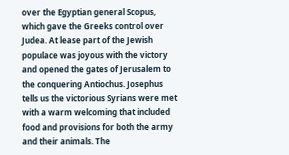over the Egyptian general Scopus, which gave the Greeks control over Judea. At lease part of the Jewish populace was joyous with the victory and opened the gates of Jerusalem to the conquering Antiochus. Josephus tells us the victorious Syrians were met with a warm welcoming that included food and provisions for both the army and their animals. The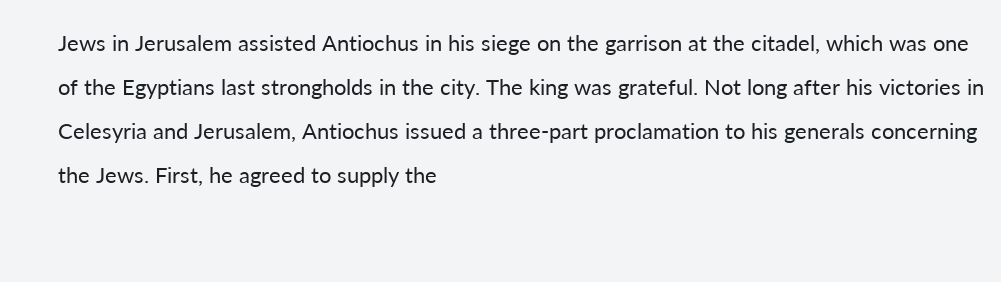Jews in Jerusalem assisted Antiochus in his siege on the garrison at the citadel, which was one of the Egyptians last strongholds in the city. The king was grateful. Not long after his victories in Celesyria and Jerusalem, Antiochus issued a three-part proclamation to his generals concerning the Jews. First, he agreed to supply the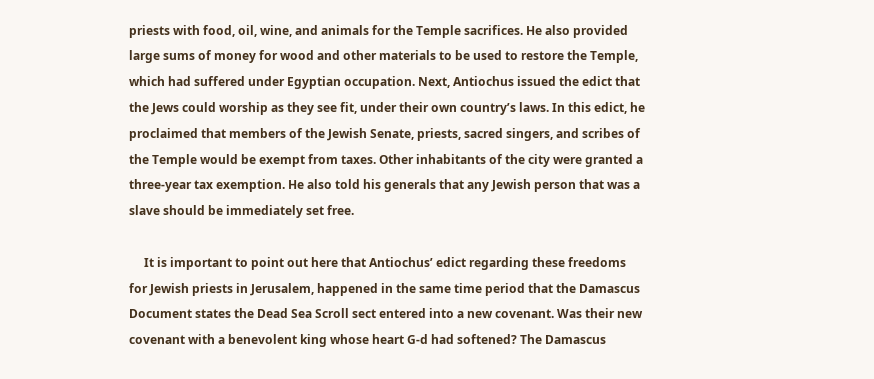priests with food, oil, wine, and animals for the Temple sacrifices. He also provided large sums of money for wood and other materials to be used to restore the Temple, which had suffered under Egyptian occupation. Next, Antiochus issued the edict that the Jews could worship as they see fit, under their own country’s laws. In this edict, he proclaimed that members of the Jewish Senate, priests, sacred singers, and scribes of the Temple would be exempt from taxes. Other inhabitants of the city were granted a three-year tax exemption. He also told his generals that any Jewish person that was a slave should be immediately set free.

     It is important to point out here that Antiochus’ edict regarding these freedoms for Jewish priests in Jerusalem, happened in the same time period that the Damascus Document states the Dead Sea Scroll sect entered into a new covenant. Was their new covenant with a benevolent king whose heart G-d had softened? The Damascus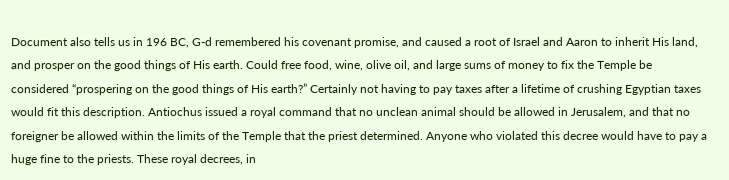Document also tells us in 196 BC, G-d remembered his covenant promise, and caused a root of Israel and Aaron to inherit His land, and prosper on the good things of His earth. Could free food, wine, olive oil, and large sums of money to fix the Temple be considered “prospering on the good things of His earth?” Certainly not having to pay taxes after a lifetime of crushing Egyptian taxes would fit this description. Antiochus issued a royal command that no unclean animal should be allowed in Jerusalem, and that no foreigner be allowed within the limits of the Temple that the priest determined. Anyone who violated this decree would have to pay a huge fine to the priests. These royal decrees, in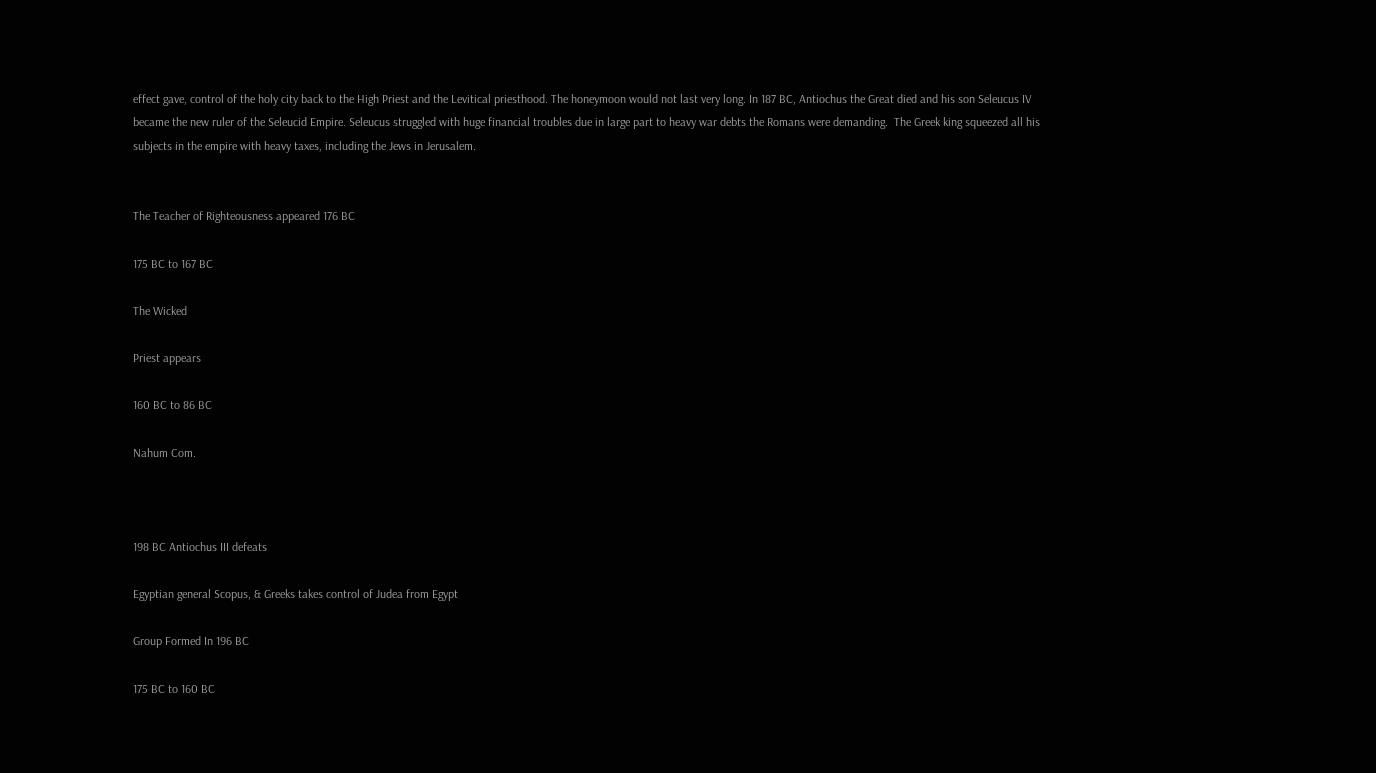effect gave, control of the holy city back to the High Priest and the Levitical priesthood. The honeymoon would not last very long. In 187 BC, Antiochus the Great died and his son Seleucus IV became the new ruler of the Seleucid Empire. Seleucus struggled with huge financial troubles due in large part to heavy war debts the Romans were demanding.  The Greek king squeezed all his subjects in the empire with heavy taxes, including the Jews in Jerusalem.


The Teacher of Righteousness appeared 176 BC

175 BC to 167 BC

The Wicked

Priest appears

160 BC to 86 BC

Nahum Com.



198 BC Antiochus III defeats

Egyptian general Scopus, & Greeks takes control of Judea from Egypt

Group Formed In 196 BC

175 BC to 160 BC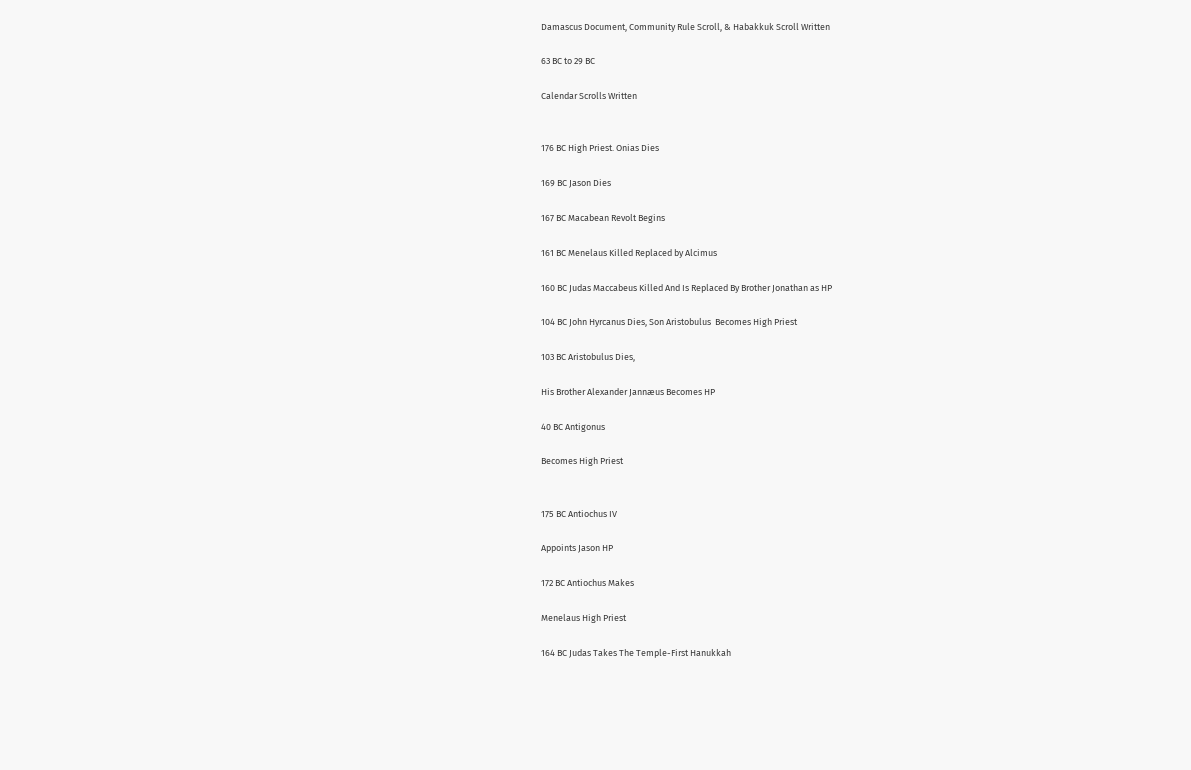Damascus Document, Community Rule Scroll, & Habakkuk Scroll Written

63 BC to 29 BC

Calendar Scrolls Written


176 BC High Priest. Onias Dies

169 BC Jason Dies

167 BC Macabean Revolt Begins

161 BC Menelaus Killed Replaced by Alcimus

160 BC Judas Maccabeus Killed And Is Replaced By Brother Jonathan as HP

104 BC John Hyrcanus Dies, Son Aristobulus  Becomes High Priest

103 BC Aristobulus Dies,

His Brother Alexander Jannæus Becomes HP

40 BC Antigonus

Becomes High Priest


175 BC Antiochus IV

Appoints Jason HP

172 BC Antiochus Makes

Menelaus High Priest

164 BC Judas Takes The Temple-First Hanukkah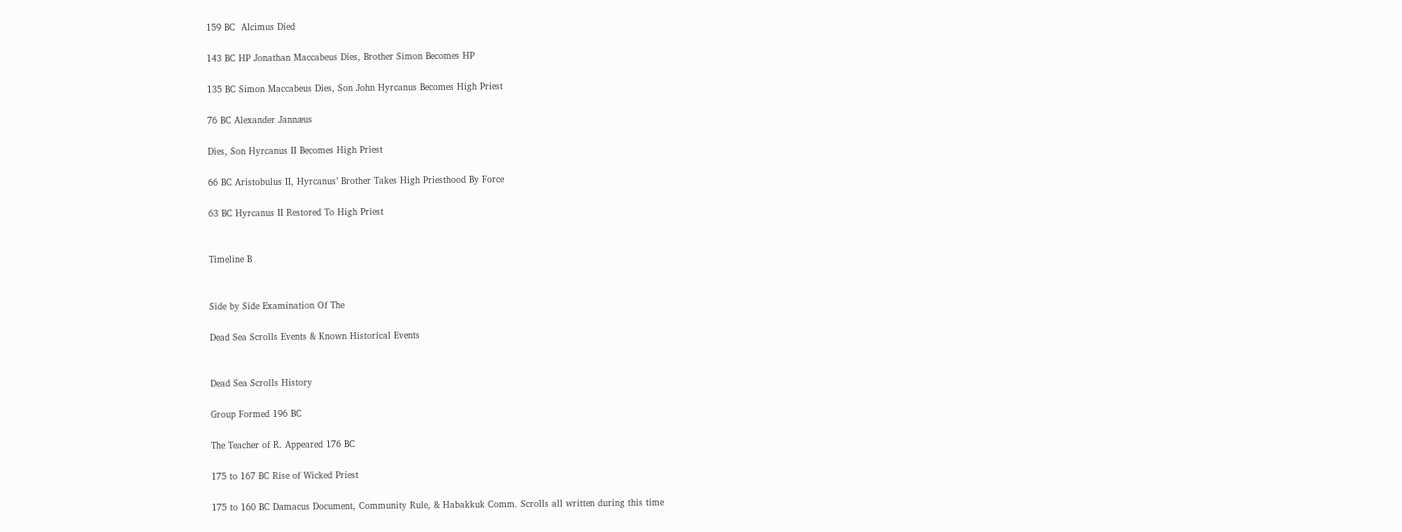159 BC  Alcimus Died

143 BC HP Jonathan Maccabeus Dies, Brother Simon Becomes HP

135 BC Simon Maccabeus Dies, Son John Hyrcanus Becomes High Priest

76 BC Alexander Jannæus

Dies, Son Hyrcanus II Becomes High Priest

66 BC Aristobulus II, Hyrcanus’ Brother Takes High Priesthood By Force

63 BC Hyrcanus II Restored To High Priest


Timeline B


Side by Side Examination Of The

Dead Sea Scrolls Events & Known Historical Events


Dead Sea Scrolls History

Group Formed 196 BC

The Teacher of R. Appeared 176 BC

175 to 167 BC Rise of Wicked Priest

175 to 160 BC Damacus Document, Community Rule, & Habakkuk Comm. Scrolls all written during this time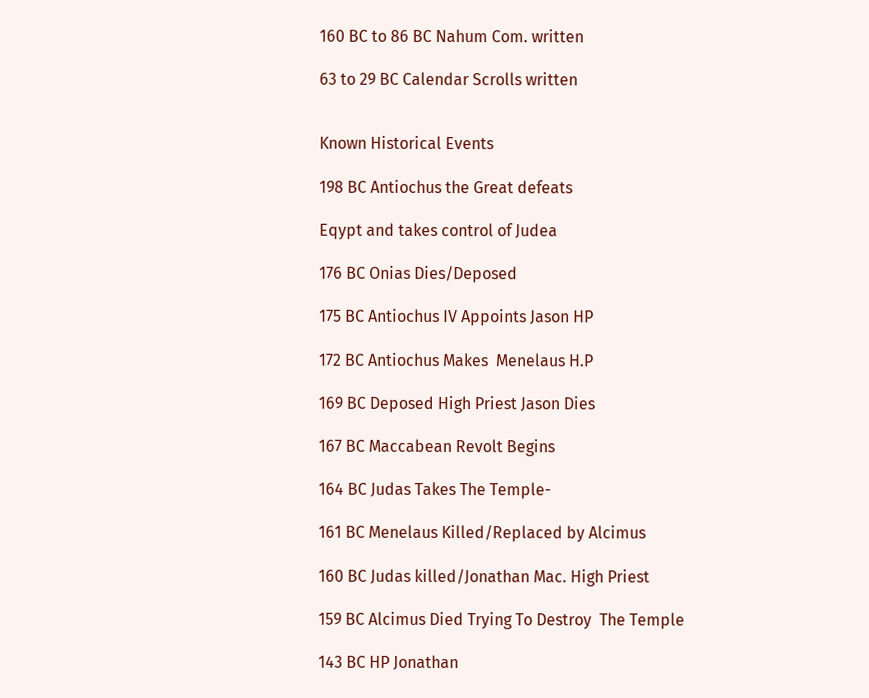160 BC to 86 BC Nahum Com. written

63 to 29 BC Calendar Scrolls written


Known Historical Events

198 BC Antiochus the Great defeats

Eqypt and takes control of Judea

176 BC Onias Dies/Deposed

175 BC Antiochus IV Appoints Jason HP

172 BC Antiochus Makes  Menelaus H.P

169 BC Deposed High Priest Jason Dies

167 BC Maccabean Revolt Begins

164 BC Judas Takes The Temple-

161 BC Menelaus Killed/Replaced by Alcimus

160 BC Judas killed/Jonathan Mac. High Priest

159 BC Alcimus Died Trying To Destroy  The Temple

143 BC HP Jonathan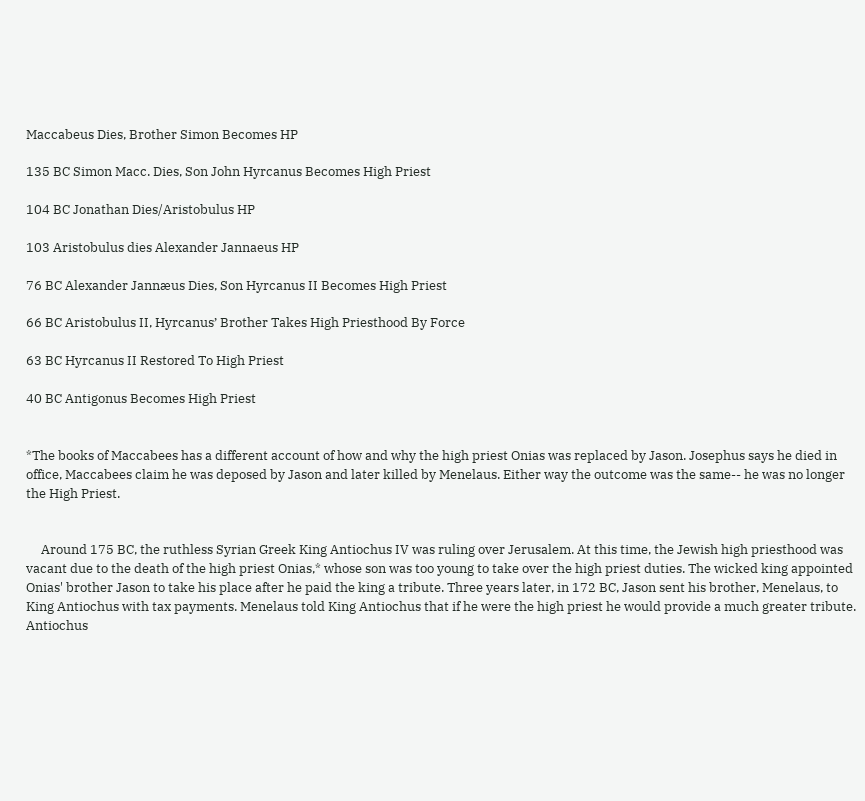Maccabeus Dies, Brother Simon Becomes HP

135 BC Simon Macc. Dies, Son John Hyrcanus Becomes High Priest

104 BC Jonathan Dies/Aristobulus HP

103 Aristobulus dies Alexander Jannaeus HP

76 BC Alexander Jannæus Dies, Son Hyrcanus II Becomes High Priest

66 BC Aristobulus II, Hyrcanus’ Brother Takes High Priesthood By Force

63 BC Hyrcanus II Restored To High Priest

40 BC Antigonus Becomes High Priest


*The books of Maccabees has a different account of how and why the high priest Onias was replaced by Jason. Josephus says he died in office, Maccabees claim he was deposed by Jason and later killed by Menelaus. Either way the outcome was the same-- he was no longer the High Priest.


     Around 175 BC, the ruthless Syrian Greek King Antiochus IV was ruling over Jerusalem. At this time, the Jewish high priesthood was vacant due to the death of the high priest Onias,* whose son was too young to take over the high priest duties. The wicked king appointed Onias' brother Jason to take his place after he paid the king a tribute. Three years later, in 172 BC, Jason sent his brother, Menelaus, to King Antiochus with tax payments. Menelaus told King Antiochus that if he were the high priest he would provide a much greater tribute. Antiochus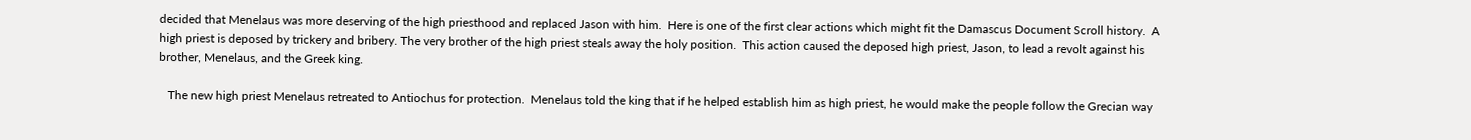decided that Menelaus was more deserving of the high priesthood and replaced Jason with him.  Here is one of the first clear actions which might fit the Damascus Document Scroll history.  A high priest is deposed by trickery and bribery. The very brother of the high priest steals away the holy position.  This action caused the deposed high priest, Jason, to lead a revolt against his brother, Menelaus, and the Greek king.

   The new high priest Menelaus retreated to Antiochus for protection.  Menelaus told the king that if he helped establish him as high priest, he would make the people follow the Grecian way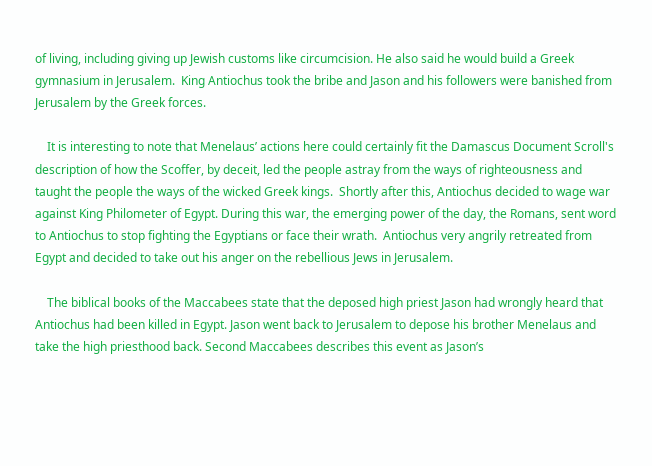of living, including giving up Jewish customs like circumcision. He also said he would build a Greek gymnasium in Jerusalem.  King Antiochus took the bribe and Jason and his followers were banished from Jerusalem by the Greek forces.

    It is interesting to note that Menelaus’ actions here could certainly fit the Damascus Document Scroll's description of how the Scoffer, by deceit, led the people astray from the ways of righteousness and taught the people the ways of the wicked Greek kings.  Shortly after this, Antiochus decided to wage war against King Philometer of Egypt. During this war, the emerging power of the day, the Romans, sent word to Antiochus to stop fighting the Egyptians or face their wrath.  Antiochus very angrily retreated from Egypt and decided to take out his anger on the rebellious Jews in Jerusalem.

    The biblical books of the Maccabees state that the deposed high priest Jason had wrongly heard that Antiochus had been killed in Egypt. Jason went back to Jerusalem to depose his brother Menelaus and take the high priesthood back. Second Maccabees describes this event as Jason’s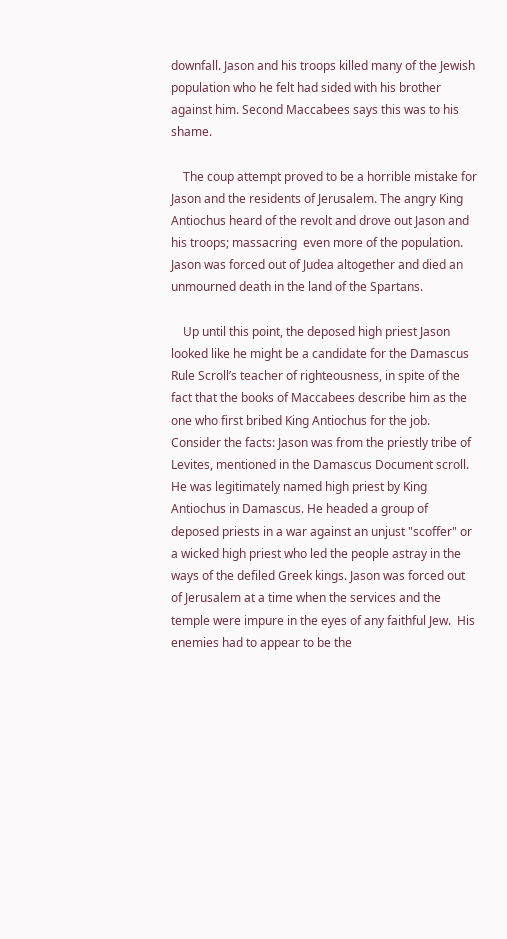downfall. Jason and his troops killed many of the Jewish population who he felt had sided with his brother against him. Second Maccabees says this was to his shame.

    The coup attempt proved to be a horrible mistake for Jason and the residents of Jerusalem. The angry King Antiochus heard of the revolt and drove out Jason and his troops; massacring  even more of the population.  Jason was forced out of Judea altogether and died an unmourned death in the land of the Spartans.

    Up until this point, the deposed high priest Jason looked like he might be a candidate for the Damascus Rule Scroll’s teacher of righteousness, in spite of the fact that the books of Maccabees describe him as the one who first bribed King Antiochus for the job.  Consider the facts: Jason was from the priestly tribe of Levites, mentioned in the Damascus Document scroll.  He was legitimately named high priest by King Antiochus in Damascus. He headed a group of deposed priests in a war against an unjust "scoffer" or a wicked high priest who led the people astray in the ways of the defiled Greek kings. Jason was forced out of Jerusalem at a time when the services and the temple were impure in the eyes of any faithful Jew.  His enemies had to appear to be the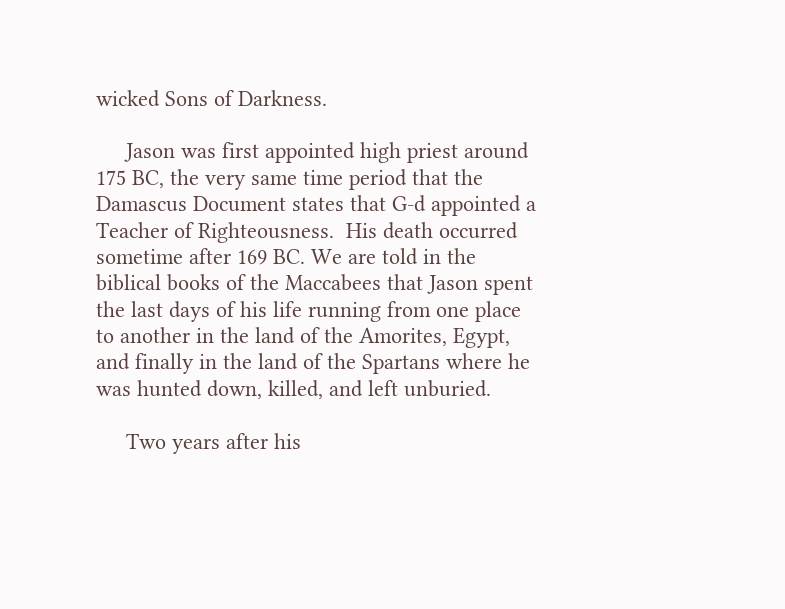wicked Sons of Darkness.

     Jason was first appointed high priest around 175 BC, the very same time period that the Damascus Document states that G-d appointed a Teacher of Righteousness.  His death occurred sometime after 169 BC. We are told in the biblical books of the Maccabees that Jason spent the last days of his life running from one place to another in the land of the Amorites, Egypt, and finally in the land of the Spartans where he was hunted down, killed, and left unburied.

     Two years after his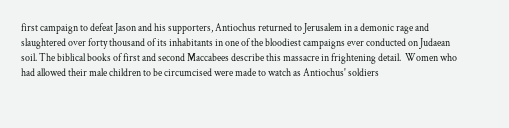first campaign to defeat Jason and his supporters, Antiochus returned to Jerusalem in a demonic rage and slaughtered over forty thousand of its inhabitants in one of the bloodiest campaigns ever conducted on Judaean soil. The biblical books of first and second Maccabees describe this massacre in frightening detail.  Women who had allowed their male children to be circumcised were made to watch as Antiochus' soldiers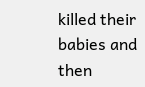killed their babies and then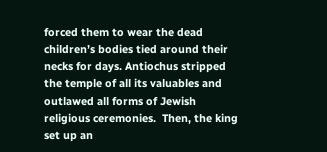forced them to wear the dead children’s bodies tied around their necks for days. Antiochus stripped the temple of all its valuables and outlawed all forms of Jewish religious ceremonies.  Then, the king set up an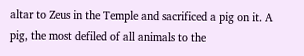altar to Zeus in the Temple and sacrificed a pig on it. A pig, the most defiled of all animals to the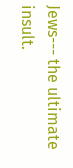Jews--- the ultimate insult.